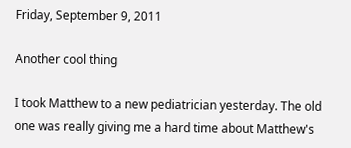Friday, September 9, 2011

Another cool thing

I took Matthew to a new pediatrician yesterday. The old one was really giving me a hard time about Matthew's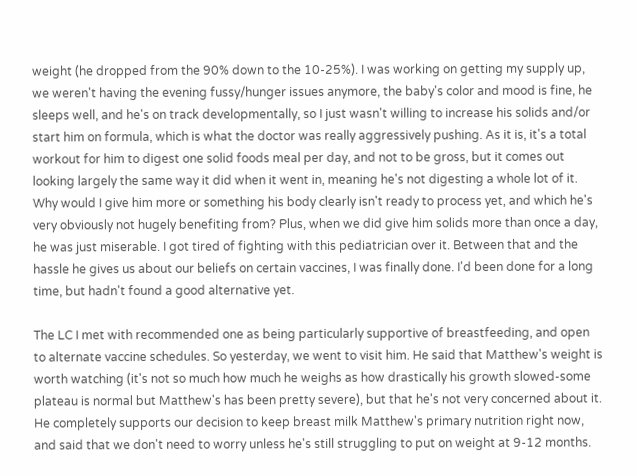weight (he dropped from the 90% down to the 10-25%). I was working on getting my supply up, we weren't having the evening fussy/hunger issues anymore, the baby's color and mood is fine, he sleeps well, and he's on track developmentally, so I just wasn't willing to increase his solids and/or start him on formula, which is what the doctor was really aggressively pushing. As it is, it's a total workout for him to digest one solid foods meal per day, and not to be gross, but it comes out looking largely the same way it did when it went in, meaning he's not digesting a whole lot of it. Why would I give him more or something his body clearly isn't ready to process yet, and which he's very obviously not hugely benefiting from? Plus, when we did give him solids more than once a day, he was just miserable. I got tired of fighting with this pediatrician over it. Between that and the hassle he gives us about our beliefs on certain vaccines, I was finally done. I'd been done for a long time, but hadn't found a good alternative yet.

The LC I met with recommended one as being particularly supportive of breastfeeding, and open to alternate vaccine schedules. So yesterday, we went to visit him. He said that Matthew's weight is worth watching (it's not so much how much he weighs as how drastically his growth slowed-some plateau is normal but Matthew's has been pretty severe), but that he's not very concerned about it. He completely supports our decision to keep breast milk Matthew's primary nutrition right now, and said that we don't need to worry unless he's still struggling to put on weight at 9-12 months.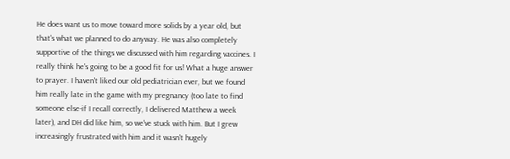He does want us to move toward more solids by a year old, but that's what we planned to do anyway. He was also completely supportive of the things we discussed with him regarding vaccines. I really think he's going to be a good fit for us! What a huge answer to prayer. I haven't liked our old pediatrician ever, but we found him really late in the game with my pregnancy (too late to find someone else-if I recall correctly, I delivered Matthew a week later), and DH did like him, so we've stuck with him. But I grew increasingly frustrated with him and it wasn't hugely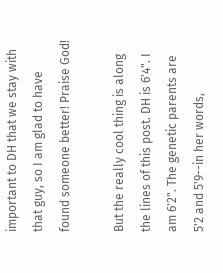important to DH that we stay with that guy, so I am glad to have found someone better! Praise God!

But the really cool thing is along the lines of this post. DH is 6'4". I am 6'2". The genetic parents are 5'2 and 5'9--in her words,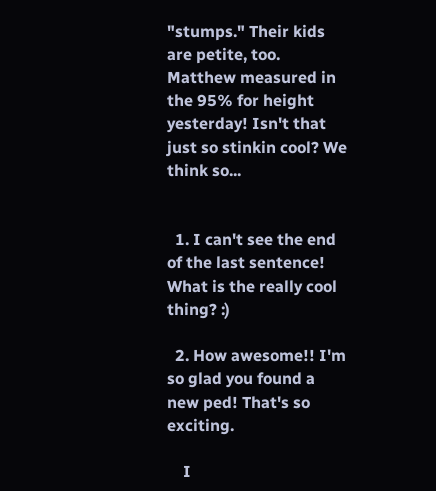"stumps." Their kids are petite, too. Matthew measured in the 95% for height yesterday! Isn't that just so stinkin cool? We think so...


  1. I can't see the end of the last sentence! What is the really cool thing? :)

  2. How awesome!! I'm so glad you found a new ped! That's so exciting.

    I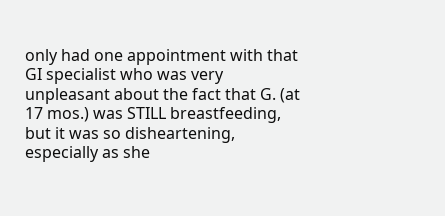only had one appointment with that GI specialist who was very unpleasant about the fact that G. (at 17 mos.) was STILL breastfeeding, but it was so disheartening, especially as she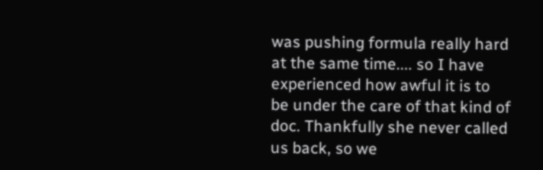was pushing formula really hard at the same time.... so I have experienced how awful it is to be under the care of that kind of doc. Thankfully she never called us back, so we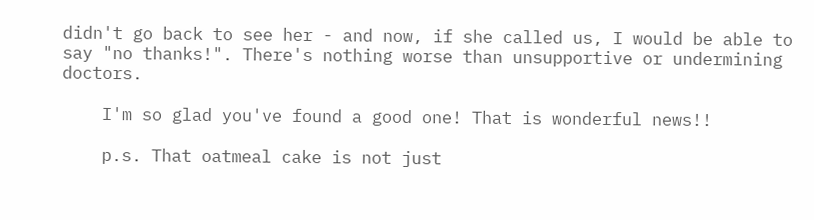didn't go back to see her - and now, if she called us, I would be able to say "no thanks!". There's nothing worse than unsupportive or undermining doctors.

    I'm so glad you've found a good one! That is wonderful news!!

    p.s. That oatmeal cake is not just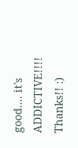good.... it's ADDICTIVE!!!! Thanks!! :)